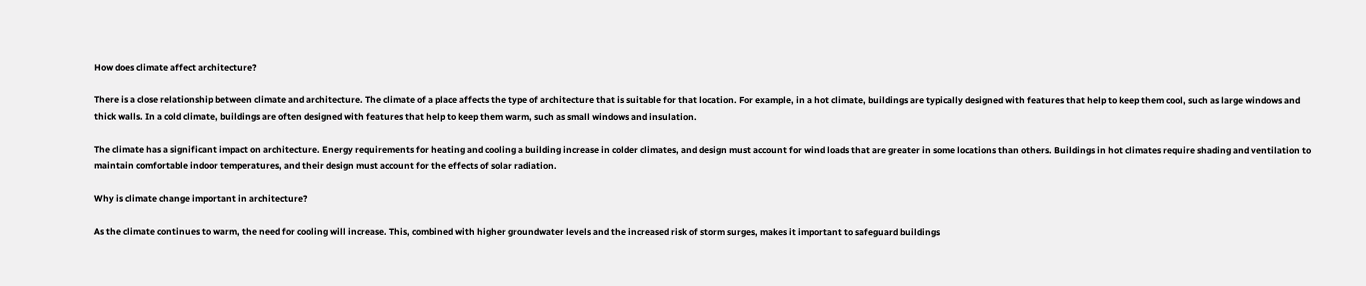How does climate affect architecture?

There is a close relationship between climate and architecture. The climate of a place affects the type of architecture that is suitable for that location. For example, in a hot climate, buildings are typically designed with features that help to keep them cool, such as large windows and thick walls. In a cold climate, buildings are often designed with features that help to keep them warm, such as small windows and insulation.

The climate has a significant impact on architecture. Energy requirements for heating and cooling a building increase in colder climates, and design must account for wind loads that are greater in some locations than others. Buildings in hot climates require shading and ventilation to maintain comfortable indoor temperatures, and their design must account for the effects of solar radiation.

Why is climate change important in architecture?

As the climate continues to warm, the need for cooling will increase. This, combined with higher groundwater levels and the increased risk of storm surges, makes it important to safeguard buildings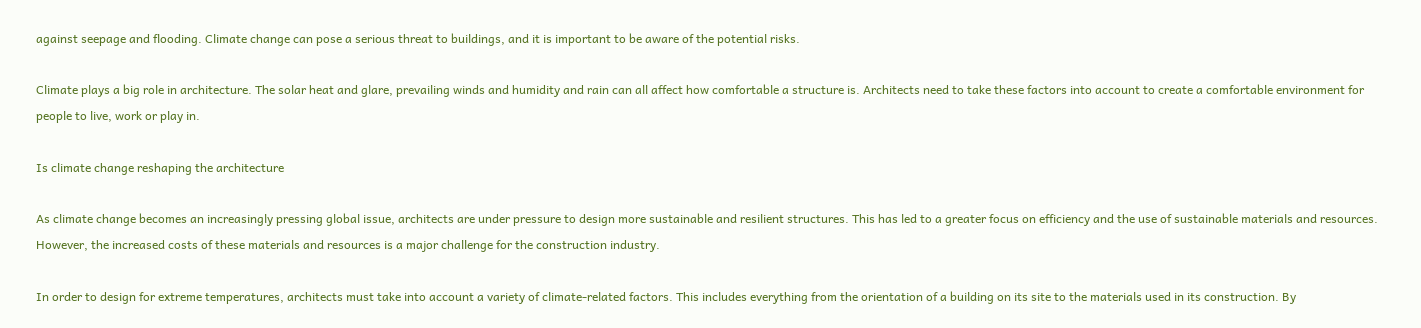against seepage and flooding. Climate change can pose a serious threat to buildings, and it is important to be aware of the potential risks.

Climate plays a big role in architecture. The solar heat and glare, prevailing winds and humidity and rain can all affect how comfortable a structure is. Architects need to take these factors into account to create a comfortable environment for people to live, work or play in.

Is climate change reshaping the architecture

As climate change becomes an increasingly pressing global issue, architects are under pressure to design more sustainable and resilient structures. This has led to a greater focus on efficiency and the use of sustainable materials and resources. However, the increased costs of these materials and resources is a major challenge for the construction industry.

In order to design for extreme temperatures, architects must take into account a variety of climate-related factors. This includes everything from the orientation of a building on its site to the materials used in its construction. By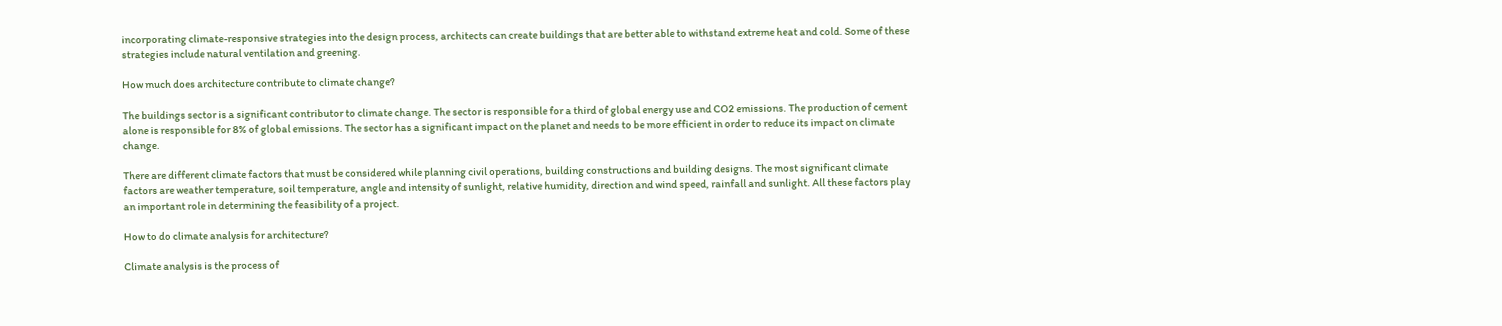incorporating climate-responsive strategies into the design process, architects can create buildings that are better able to withstand extreme heat and cold. Some of these strategies include natural ventilation and greening.

How much does architecture contribute to climate change?

The buildings sector is a significant contributor to climate change. The sector is responsible for a third of global energy use and CO2 emissions. The production of cement alone is responsible for 8% of global emissions. The sector has a significant impact on the planet and needs to be more efficient in order to reduce its impact on climate change.

There are different climate factors that must be considered while planning civil operations, building constructions and building designs. The most significant climate factors are weather temperature, soil temperature, angle and intensity of sunlight, relative humidity, direction and wind speed, rainfall and sunlight. All these factors play an important role in determining the feasibility of a project.

How to do climate analysis for architecture?

Climate analysis is the process of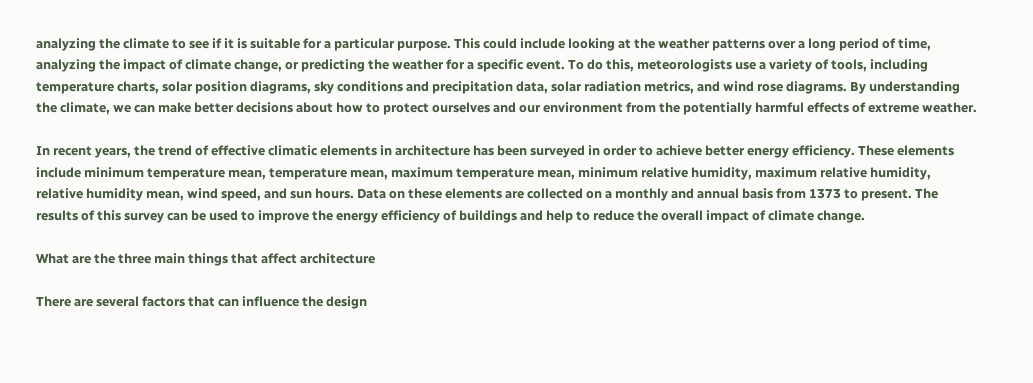analyzing the climate to see if it is suitable for a particular purpose. This could include looking at the weather patterns over a long period of time, analyzing the impact of climate change, or predicting the weather for a specific event. To do this, meteorologists use a variety of tools, including temperature charts, solar position diagrams, sky conditions and precipitation data, solar radiation metrics, and wind rose diagrams. By understanding the climate, we can make better decisions about how to protect ourselves and our environment from the potentially harmful effects of extreme weather.

In recent years, the trend of effective climatic elements in architecture has been surveyed in order to achieve better energy efficiency. These elements include minimum temperature mean, temperature mean, maximum temperature mean, minimum relative humidity, maximum relative humidity, relative humidity mean, wind speed, and sun hours. Data on these elements are collected on a monthly and annual basis from 1373 to present. The results of this survey can be used to improve the energy efficiency of buildings and help to reduce the overall impact of climate change.

What are the three main things that affect architecture

There are several factors that can influence the design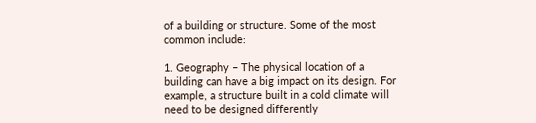of a building or structure. Some of the most common include:

1. Geography – The physical location of a building can have a big impact on its design. For example, a structure built in a cold climate will need to be designed differently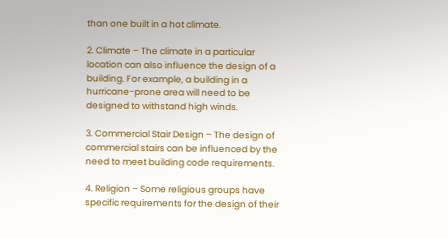than one built in a hot climate.

2. Climate – The climate in a particular location can also influence the design of a building. For example, a building in a hurricane-prone area will need to be designed to withstand high winds.

3. Commercial Stair Design – The design of commercial stairs can be influenced by the need to meet building code requirements.

4. Religion – Some religious groups have specific requirements for the design of their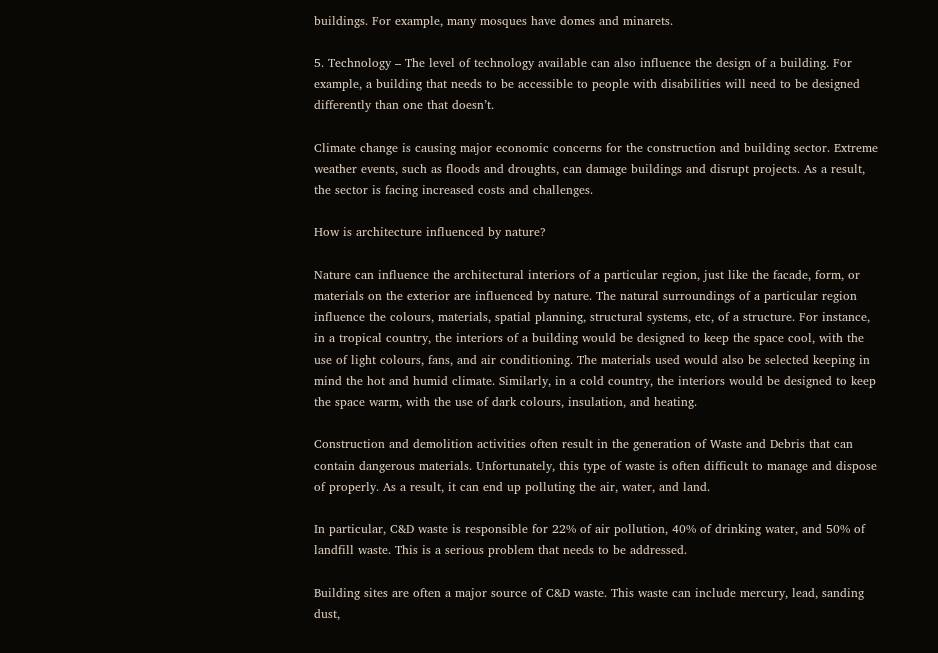buildings. For example, many mosques have domes and minarets.

5. Technology – The level of technology available can also influence the design of a building. For example, a building that needs to be accessible to people with disabilities will need to be designed differently than one that doesn’t.

Climate change is causing major economic concerns for the construction and building sector. Extreme weather events, such as floods and droughts, can damage buildings and disrupt projects. As a result, the sector is facing increased costs and challenges.

How is architecture influenced by nature?

Nature can influence the architectural interiors of a particular region, just like the facade, form, or materials on the exterior are influenced by nature. The natural surroundings of a particular region influence the colours, materials, spatial planning, structural systems, etc, of a structure. For instance, in a tropical country, the interiors of a building would be designed to keep the space cool, with the use of light colours, fans, and air conditioning. The materials used would also be selected keeping in mind the hot and humid climate. Similarly, in a cold country, the interiors would be designed to keep the space warm, with the use of dark colours, insulation, and heating.

Construction and demolition activities often result in the generation of Waste and Debris that can contain dangerous materials. Unfortunately, this type of waste is often difficult to manage and dispose of properly. As a result, it can end up polluting the air, water, and land.

In particular, C&D waste is responsible for 22% of air pollution, 40% of drinking water, and 50% of landfill waste. This is a serious problem that needs to be addressed.

Building sites are often a major source of C&D waste. This waste can include mercury, lead, sanding dust,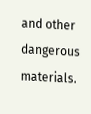and other dangerous materials.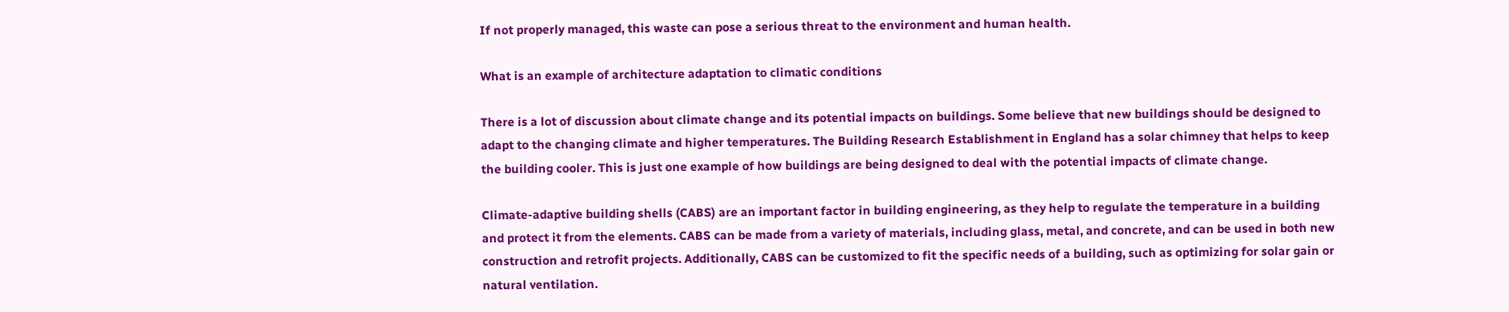If not properly managed, this waste can pose a serious threat to the environment and human health.

What is an example of architecture adaptation to climatic conditions

There is a lot of discussion about climate change and its potential impacts on buildings. Some believe that new buildings should be designed to adapt to the changing climate and higher temperatures. The Building Research Establishment in England has a solar chimney that helps to keep the building cooler. This is just one example of how buildings are being designed to deal with the potential impacts of climate change.

Climate-adaptive building shells (CABS) are an important factor in building engineering, as they help to regulate the temperature in a building and protect it from the elements. CABS can be made from a variety of materials, including glass, metal, and concrete, and can be used in both new construction and retrofit projects. Additionally, CABS can be customized to fit the specific needs of a building, such as optimizing for solar gain or natural ventilation.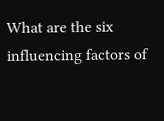What are the six influencing factors of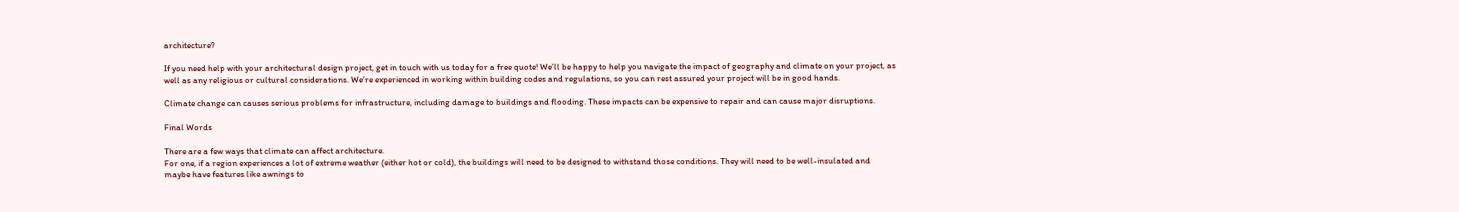architecture?

If you need help with your architectural design project, get in touch with us today for a free quote! We’ll be happy to help you navigate the impact of geography and climate on your project, as well as any religious or cultural considerations. We’re experienced in working within building codes and regulations, so you can rest assured your project will be in good hands.

Climate change can causes serious problems for infrastructure, including damage to buildings and flooding. These impacts can be expensive to repair and can cause major disruptions.

Final Words

There are a few ways that climate can affect architecture.
For one, if a region experiences a lot of extreme weather (either hot or cold), the buildings will need to be designed to withstand those conditions. They will need to be well-insulated and maybe have features like awnings to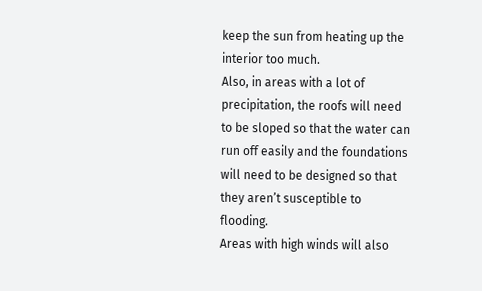keep the sun from heating up the interior too much.
Also, in areas with a lot of precipitation, the roofs will need to be sloped so that the water can run off easily and the foundations will need to be designed so that they aren’t susceptible to flooding.
Areas with high winds will also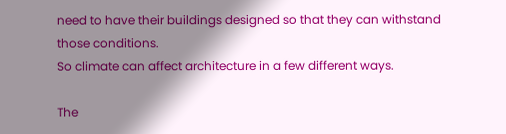need to have their buildings designed so that they can withstand those conditions.
So climate can affect architecture in a few different ways.

The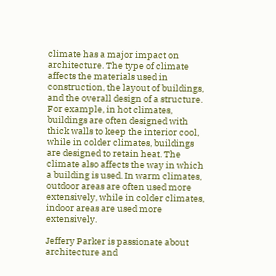climate has a major impact on architecture. The type of climate affects the materials used in construction, the layout of buildings, and the overall design of a structure. For example, in hot climates, buildings are often designed with thick walls to keep the interior cool, while in colder climates, buildings are designed to retain heat. The climate also affects the way in which a building is used. In warm climates, outdoor areas are often used more extensively, while in colder climates, indoor areas are used more extensively.

Jeffery Parker is passionate about architecture and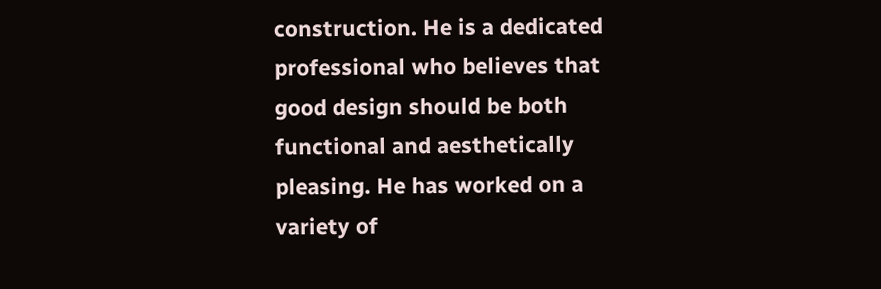construction. He is a dedicated professional who believes that good design should be both functional and aesthetically pleasing. He has worked on a variety of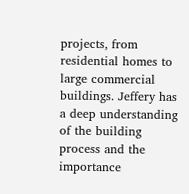projects, from residential homes to large commercial buildings. Jeffery has a deep understanding of the building process and the importance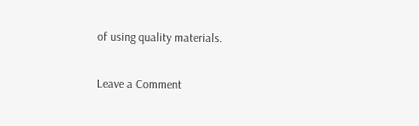of using quality materials.

Leave a Comment